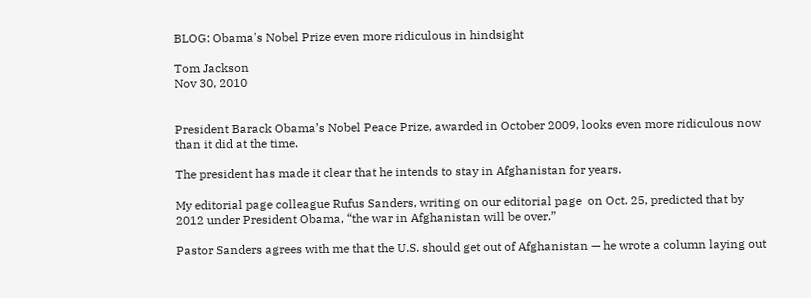BLOG: Obama's Nobel Prize even more ridiculous in hindsight

Tom Jackson
Nov 30, 2010


President Barack Obama’s Nobel Peace Prize, awarded in October 2009, looks even more ridiculous now than it did at the time.

The president has made it clear that he intends to stay in Afghanistan for years.

My editorial page colleague Rufus Sanders, writing on our editorial page  on Oct. 25, predicted that by 2012 under President Obama, “the war in Afghanistan will be over.”

Pastor Sanders agrees with me that the U.S. should get out of Afghanistan — he wrote a column laying out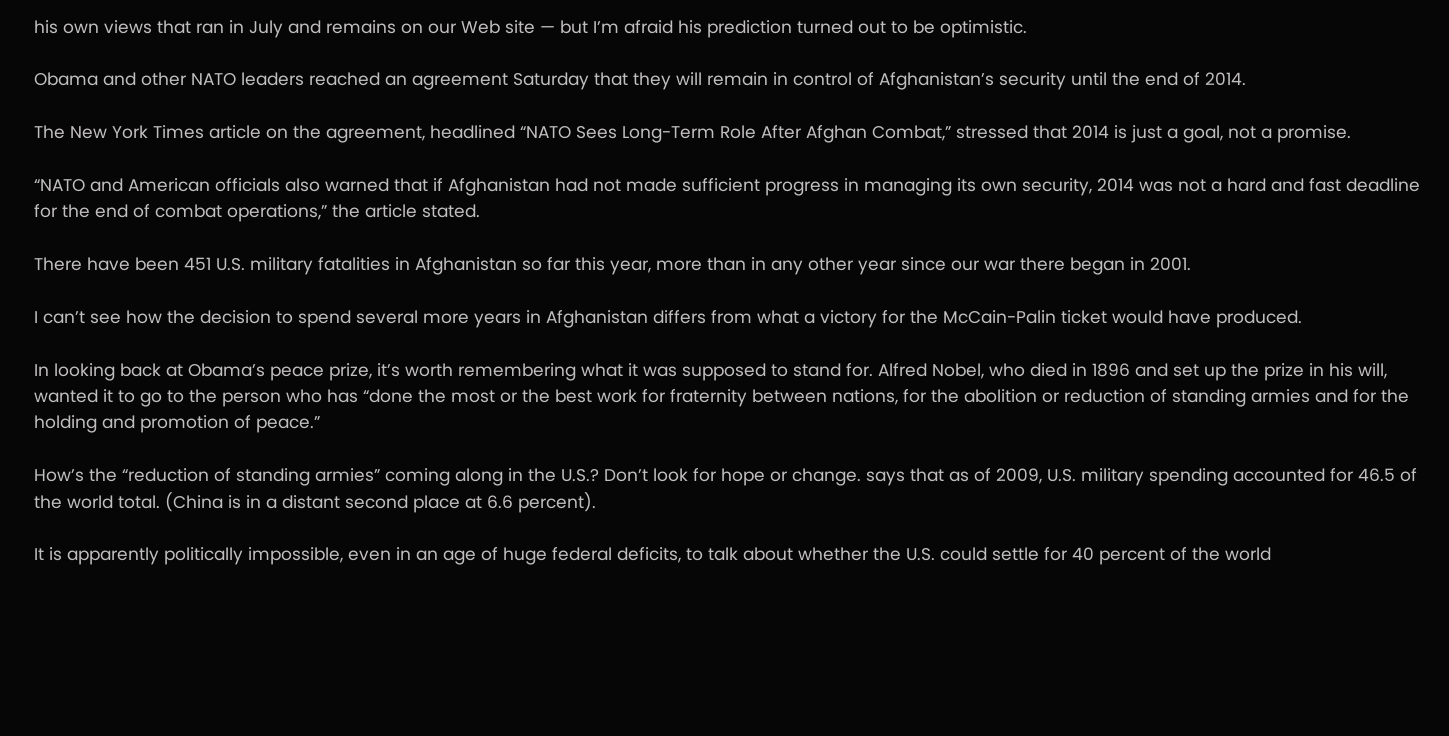his own views that ran in July and remains on our Web site — but I’m afraid his prediction turned out to be optimistic.

Obama and other NATO leaders reached an agreement Saturday that they will remain in control of Afghanistan’s security until the end of 2014.

The New York Times article on the agreement, headlined “NATO Sees Long-Term Role After Afghan Combat,” stressed that 2014 is just a goal, not a promise.

“NATO and American officials also warned that if Afghanistan had not made sufficient progress in managing its own security, 2014 was not a hard and fast deadline for the end of combat operations,” the article stated.

There have been 451 U.S. military fatalities in Afghanistan so far this year, more than in any other year since our war there began in 2001.

I can’t see how the decision to spend several more years in Afghanistan differs from what a victory for the McCain-Palin ticket would have produced.

In looking back at Obama’s peace prize, it’s worth remembering what it was supposed to stand for. Alfred Nobel, who died in 1896 and set up the prize in his will, wanted it to go to the person who has “done the most or the best work for fraternity between nations, for the abolition or reduction of standing armies and for the holding and promotion of peace.”

How’s the “reduction of standing armies” coming along in the U.S.? Don’t look for hope or change. says that as of 2009, U.S. military spending accounted for 46.5 of the world total. (China is in a distant second place at 6.6 percent).

It is apparently politically impossible, even in an age of huge federal deficits, to talk about whether the U.S. could settle for 40 percent of the world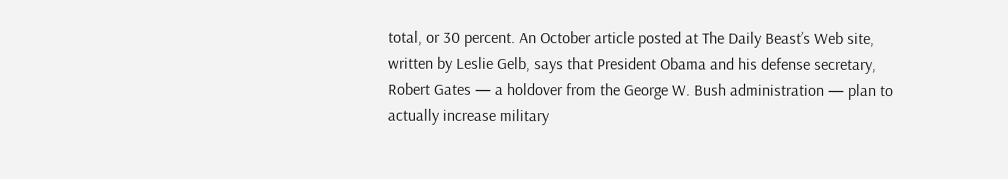total, or 30 percent. An October article posted at The Daily Beast’s Web site, written by Leslie Gelb, says that President Obama and his defense secretary, Robert Gates — a holdover from the George W. Bush administration — plan to actually increase military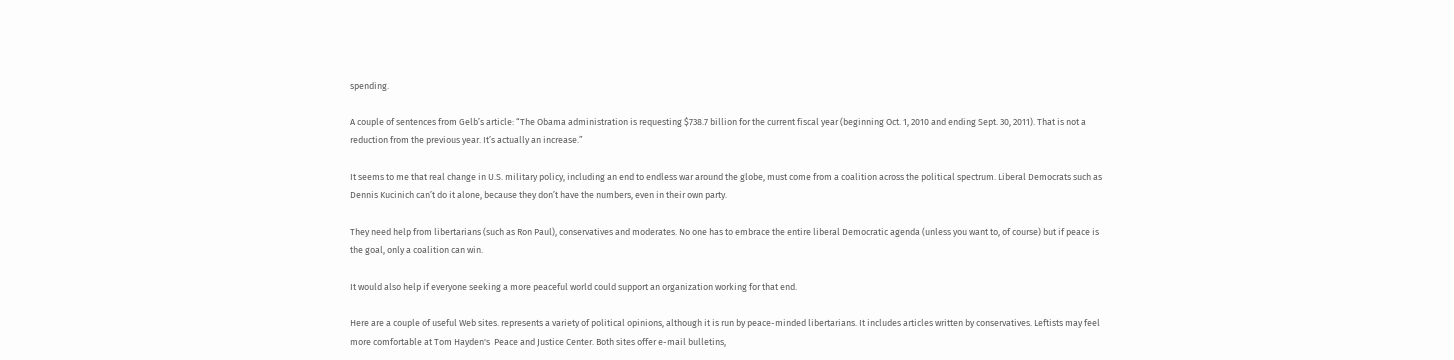spending.

A couple of sentences from Gelb’s article: “The Obama administration is requesting $738.7 billion for the current fiscal year (beginning Oct. 1, 2010 and ending Sept. 30, 2011). That is not a reduction from the previous year. It’s actually an increase.”

It seems to me that real change in U.S. military policy, including an end to endless war around the globe, must come from a coalition across the political spectrum. Liberal Democrats such as Dennis Kucinich can’t do it alone, because they don’t have the numbers, even in their own party.

They need help from libertarians (such as Ron Paul), conservatives and moderates. No one has to embrace the entire liberal Democratic agenda (unless you want to, of course) but if peace is the goal, only a coalition can win.

It would also help if everyone seeking a more peaceful world could support an organization working for that end.

Here are a couple of useful Web sites. represents a variety of political opinions, although it is run by peace-minded libertarians. It includes articles written by conservatives. Leftists may feel more comfortable at Tom Hayden's  Peace and Justice Center. Both sites offer e-mail bulletins,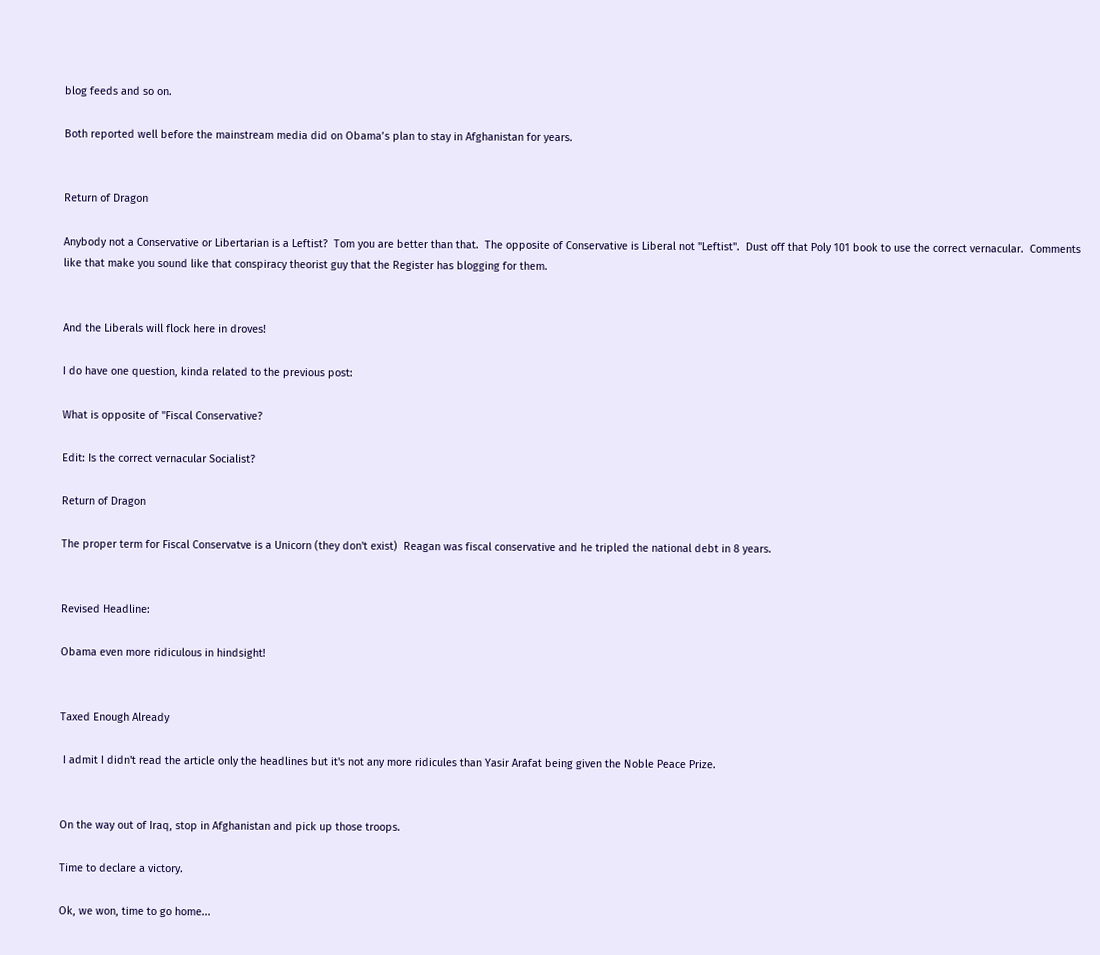blog feeds and so on.

Both reported well before the mainstream media did on Obama’s plan to stay in Afghanistan for years.


Return of Dragon

Anybody not a Conservative or Libertarian is a Leftist?  Tom you are better than that.  The opposite of Conservative is Liberal not "Leftist".  Dust off that Poly 101 book to use the correct vernacular.  Comments like that make you sound like that conspiracy theorist guy that the Register has blogging for them.


And the Liberals will flock here in droves!

I do have one question, kinda related to the previous post:

What is opposite of "Fiscal Conservative?

Edit: Is the correct vernacular Socialist?

Return of Dragon

The proper term for Fiscal Conservatve is a Unicorn (they don't exist)  Reagan was fiscal conservative and he tripled the national debt in 8 years.


Revised Headline:

Obama even more ridiculous in hindsight!


Taxed Enough Already

 I admit I didn't read the article only the headlines but it's not any more ridicules than Yasir Arafat being given the Noble Peace Prize.


On the way out of Iraq, stop in Afghanistan and pick up those troops.

Time to declare a victory.

Ok, we won, time to go home...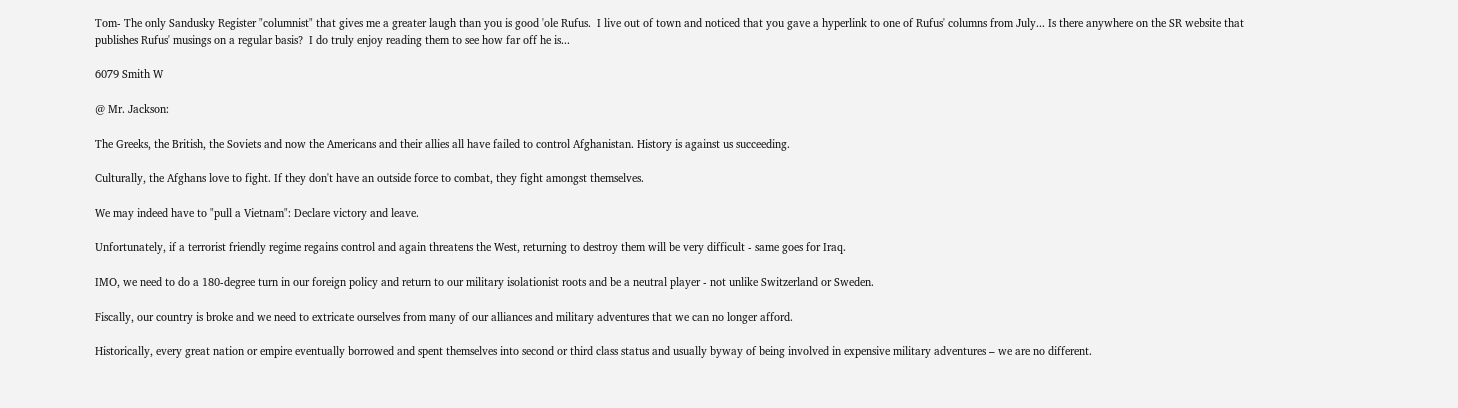Tom- The only Sandusky Register "columnist" that gives me a greater laugh than you is good 'ole Rufus.  I live out of town and noticed that you gave a hyperlink to one of Rufus' columns from July... Is there anywhere on the SR website that publishes Rufus' musings on a regular basis?  I do truly enjoy reading them to see how far off he is...

6079 Smith W

@ Mr. Jackson:

The Greeks, the British, the Soviets and now the Americans and their allies all have failed to control Afghanistan. History is against us succeeding.

Culturally, the Afghans love to fight. If they don't have an outside force to combat, they fight amongst themselves.

We may indeed have to "pull a Vietnam": Declare victory and leave.

Unfortunately, if a terrorist friendly regime regains control and again threatens the West, returning to destroy them will be very difficult - same goes for Iraq.

IMO, we need to do a 180-degree turn in our foreign policy and return to our military isolationist roots and be a neutral player - not unlike Switzerland or Sweden.

Fiscally, our country is broke and we need to extricate ourselves from many of our alliances and military adventures that we can no longer afford.

Historically, every great nation or empire eventually borrowed and spent themselves into second or third class status and usually byway of being involved in expensive military adventures – we are no different.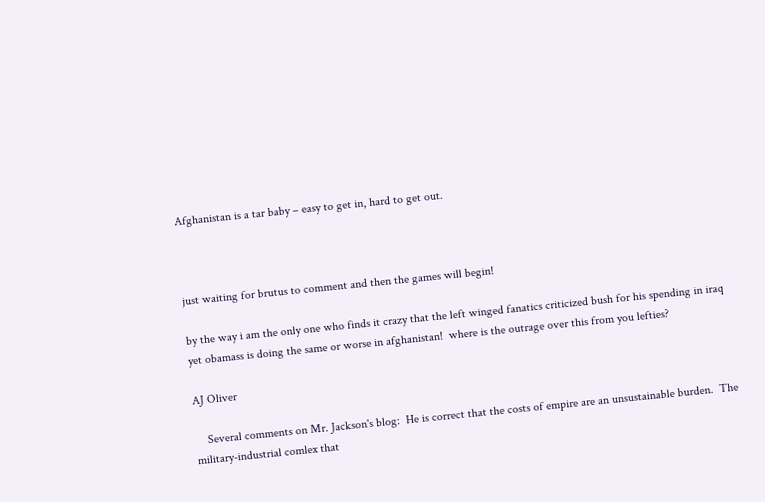Afghanistan is a tar baby – easy to get in, hard to get out.



just waiting for brutus to comment and then the games will begin!

by the way i am the only one who finds it crazy that the left winged fanatics criticized bush for his spending in iraq yet obamass is doing the same or worse in afghanistan!  where is the outrage over this from you lefties?

AJ Oliver

    Several comments on Mr. Jackson's blog:  He is correct that the costs of empire are an unsustainable burden.  The military-industrial comlex that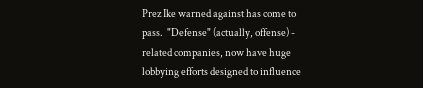Prez Ike warned against has come to pass.  "Defense" (actually, offense) - related companies, now have huge lobbying efforts designed to influence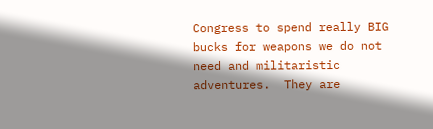Congress to spend really BIG bucks for weapons we do not need and militaristic adventures.  They are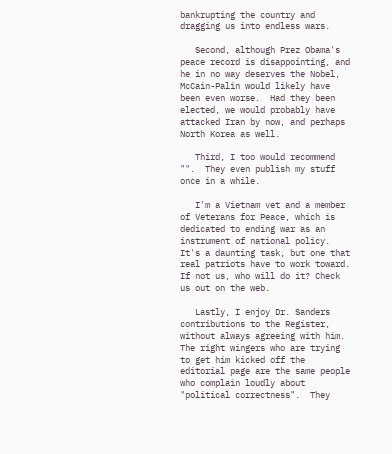bankrupting the country and dragging us into endless wars.

   Second, although Prez Obama's peace record is disappointing, and he in no way deserves the Nobel, McCain-Palin would likely have been even worse.  Had they been elected, we would probably have attacked Iran by now, and perhaps North Korea as well.

   Third, I too would recommend "".  They even publish my stuff once in a while.

   I'm a Vietnam vet and a member of Veterans for Peace, which is dedicated to ending war as an instrument of national policy.  It's a daunting task, but one that real patriots have to work toward.  If not us, who will do it? Check us out on the web.

   Lastly, I enjoy Dr. Sanders contributions to the Register, without always agreeing with him.   The right wingers who are trying to get him kicked off the editorial page are the same people who complain loudly about "political correctness".  They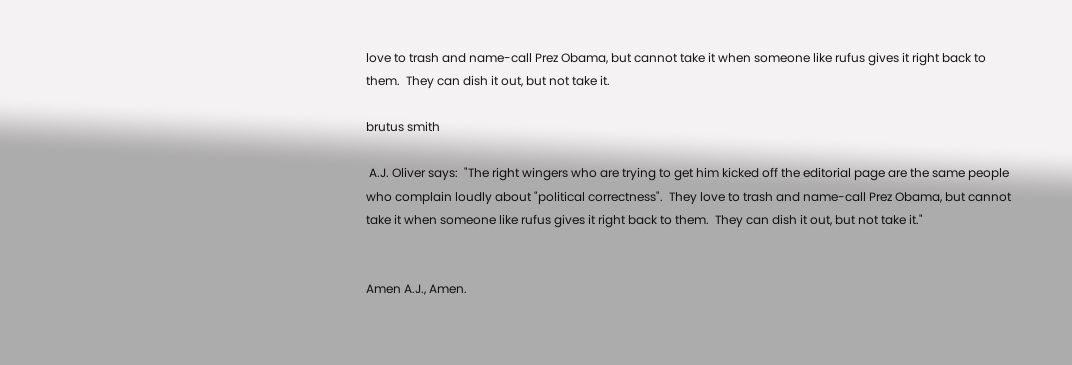love to trash and name-call Prez Obama, but cannot take it when someone like rufus gives it right back to them.  They can dish it out, but not take it.

brutus smith

 A.J. Oliver says:  "The right wingers who are trying to get him kicked off the editorial page are the same people who complain loudly about "political correctness".  They love to trash and name-call Prez Obama, but cannot take it when someone like rufus gives it right back to them.  They can dish it out, but not take it."


Amen A.J., Amen.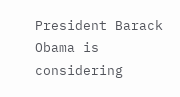President Barack Obama is considering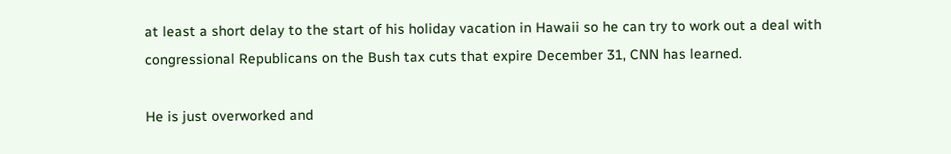at least a short delay to the start of his holiday vacation in Hawaii so he can try to work out a deal with congressional Republicans on the Bush tax cuts that expire December 31, CNN has learned.

He is just overworked and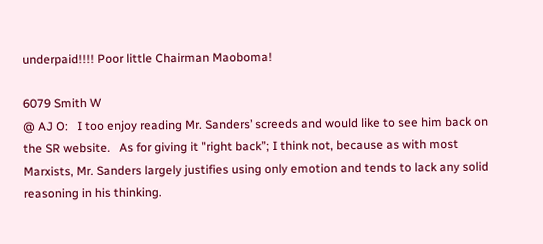underpaid!!!! Poor little Chairman Maoboma!

6079 Smith W
@ AJ O:   I too enjoy reading Mr. Sanders’ screeds and would like to see him back on the SR website.   As for giving it "right back”; I think not, because as with most Marxists, Mr. Sanders largely justifies using only emotion and tends to lack any solid reasoning in his thinking.